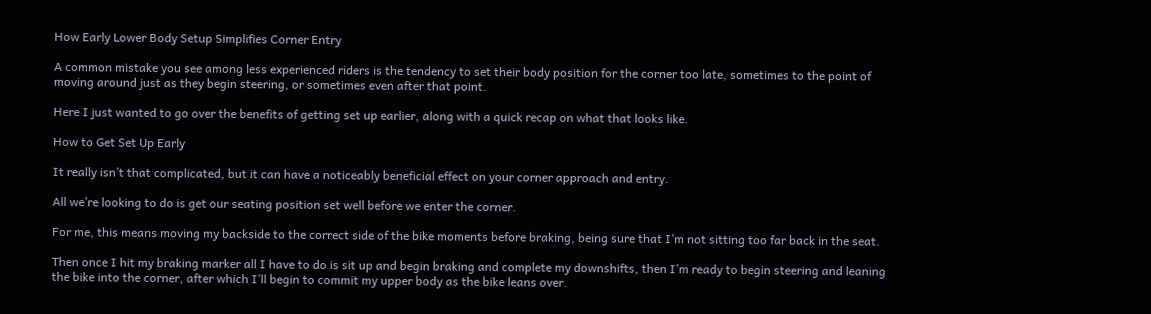How Early Lower Body Setup Simplifies Corner Entry

A common mistake you see among less experienced riders is the tendency to set their body position for the corner too late, sometimes to the point of moving around just as they begin steering, or sometimes even after that point.

Here I just wanted to go over the benefits of getting set up earlier, along with a quick recap on what that looks like.

How to Get Set Up Early

It really isn’t that complicated, but it can have a noticeably beneficial effect on your corner approach and entry.

All we’re looking to do is get our seating position set well before we enter the corner.

For me, this means moving my backside to the correct side of the bike moments before braking, being sure that I’m not sitting too far back in the seat.

Then once I hit my braking marker all I have to do is sit up and begin braking and complete my downshifts, then I’m ready to begin steering and leaning the bike into the corner, after which I’ll begin to commit my upper body as the bike leans over.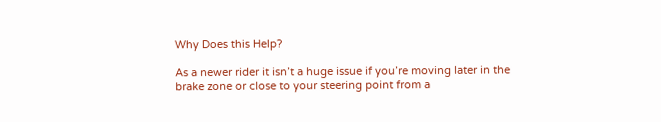Why Does this Help?

As a newer rider it isn’t a huge issue if you’re moving later in the brake zone or close to your steering point from a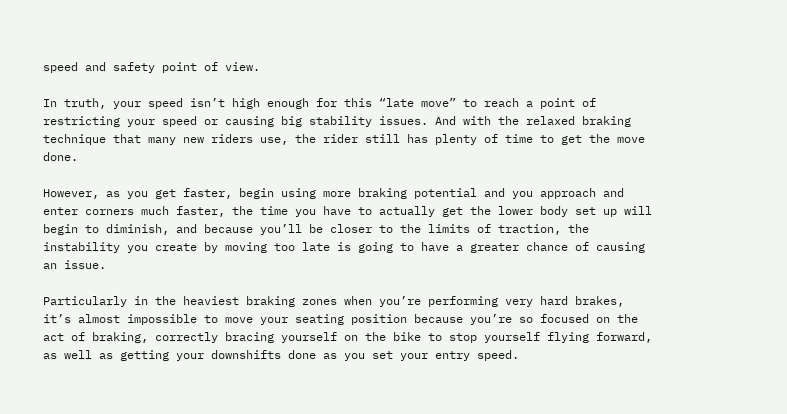speed and safety point of view.

In truth, your speed isn’t high enough for this “late move” to reach a point of restricting your speed or causing big stability issues. And with the relaxed braking technique that many new riders use, the rider still has plenty of time to get the move done.

However, as you get faster, begin using more braking potential and you approach and enter corners much faster, the time you have to actually get the lower body set up will begin to diminish, and because you’ll be closer to the limits of traction, the instability you create by moving too late is going to have a greater chance of causing an issue.

Particularly in the heaviest braking zones when you’re performing very hard brakes, it’s almost impossible to move your seating position because you’re so focused on the act of braking, correctly bracing yourself on the bike to stop yourself flying forward, as well as getting your downshifts done as you set your entry speed.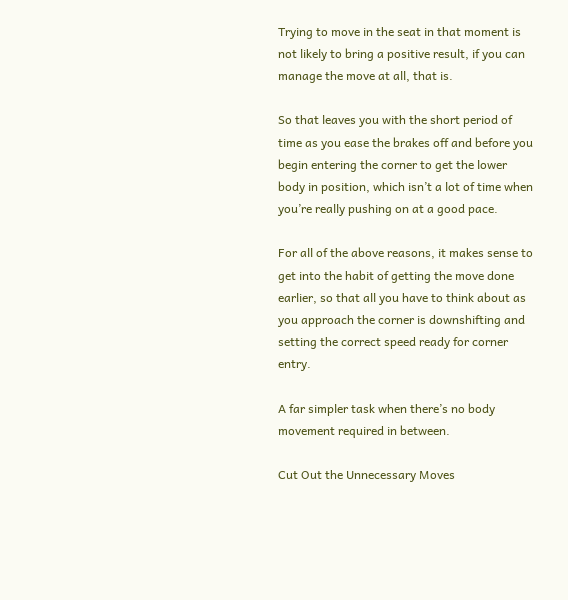Trying to move in the seat in that moment is not likely to bring a positive result, if you can manage the move at all, that is.

So that leaves you with the short period of time as you ease the brakes off and before you begin entering the corner to get the lower body in position, which isn’t a lot of time when you’re really pushing on at a good pace.

For all of the above reasons, it makes sense to get into the habit of getting the move done earlier, so that all you have to think about as you approach the corner is downshifting and setting the correct speed ready for corner entry.

A far simpler task when there’s no body movement required in between.

Cut Out the Unnecessary Moves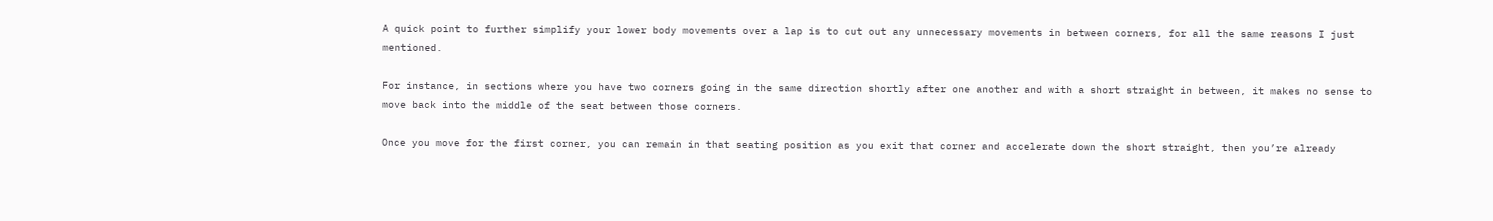A quick point to further simplify your lower body movements over a lap is to cut out any unnecessary movements in between corners, for all the same reasons I just mentioned.

For instance, in sections where you have two corners going in the same direction shortly after one another and with a short straight in between, it makes no sense to move back into the middle of the seat between those corners.

Once you move for the first corner, you can remain in that seating position as you exit that corner and accelerate down the short straight, then you’re already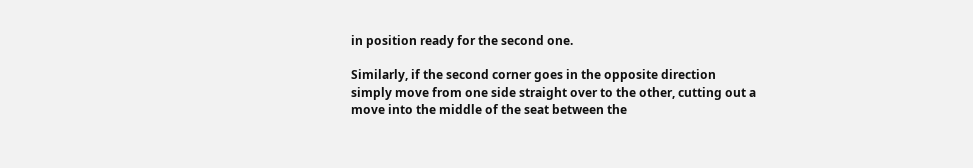in position ready for the second one.

Similarly, if the second corner goes in the opposite direction simply move from one side straight over to the other, cutting out a move into the middle of the seat between the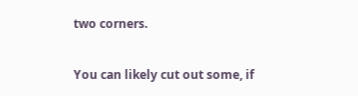two corners.

You can likely cut out some, if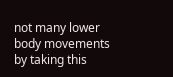not many lower body movements by taking this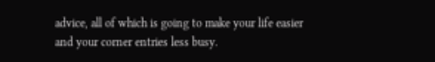advice, all of which is going to make your life easier and your corner entries less busy.